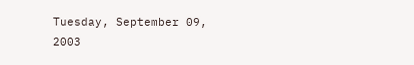Tuesday, September 09, 2003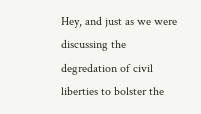Hey, and just as we were discussing the degredation of civil liberties to bolster the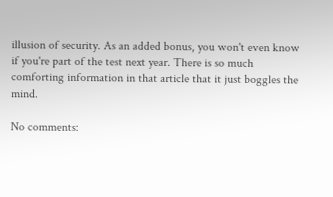illusion of security. As an added bonus, you won't even know if you're part of the test next year. There is so much comforting information in that article that it just boggles the mind.

No comments: